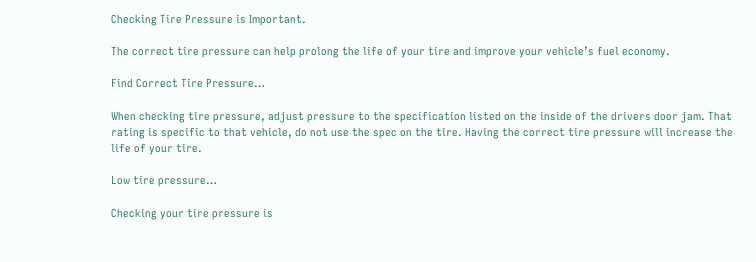Checking Tire Pressure is Important.

The correct tire pressure can help prolong the life of your tire and improve your vehicle’s fuel economy.

Find Correct Tire Pressure…

When checking tire pressure, adjust pressure to the specification listed on the inside of the drivers door jam. That rating is specific to that vehicle, do not use the spec on the tire. Having the correct tire pressure will increase the life of your tire.

Low tire pressure…

Checking your tire pressure is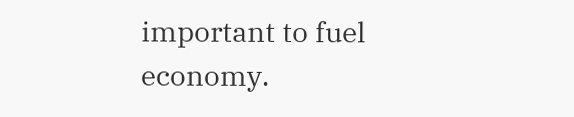important to fuel economy.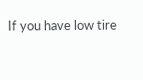If you have low tire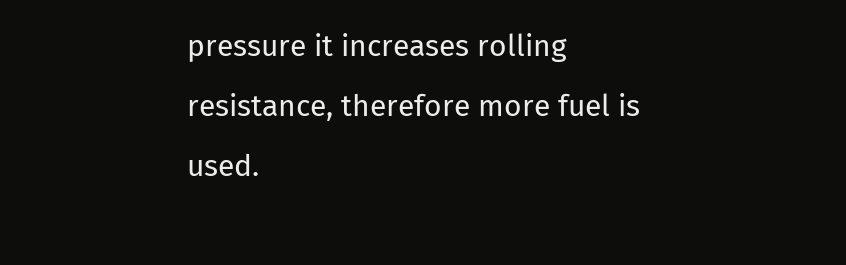pressure it increases rolling resistance, therefore more fuel is used.